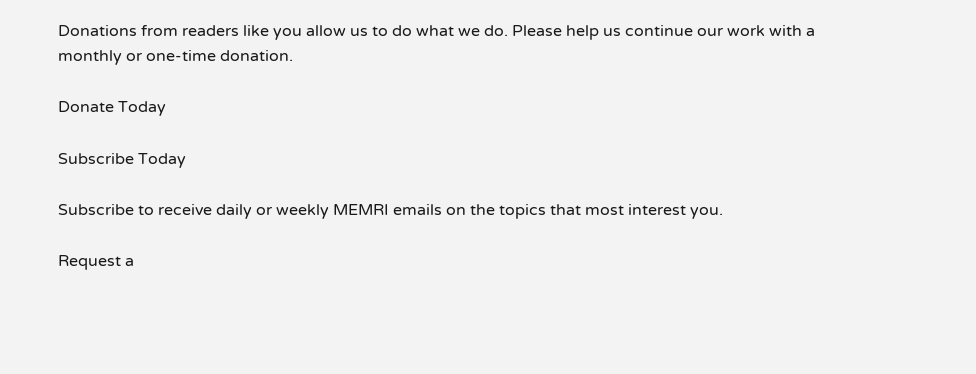Donations from readers like you allow us to do what we do. Please help us continue our work with a monthly or one-time donation.

Donate Today

Subscribe Today

Subscribe to receive daily or weekly MEMRI emails on the topics that most interest you.

Request a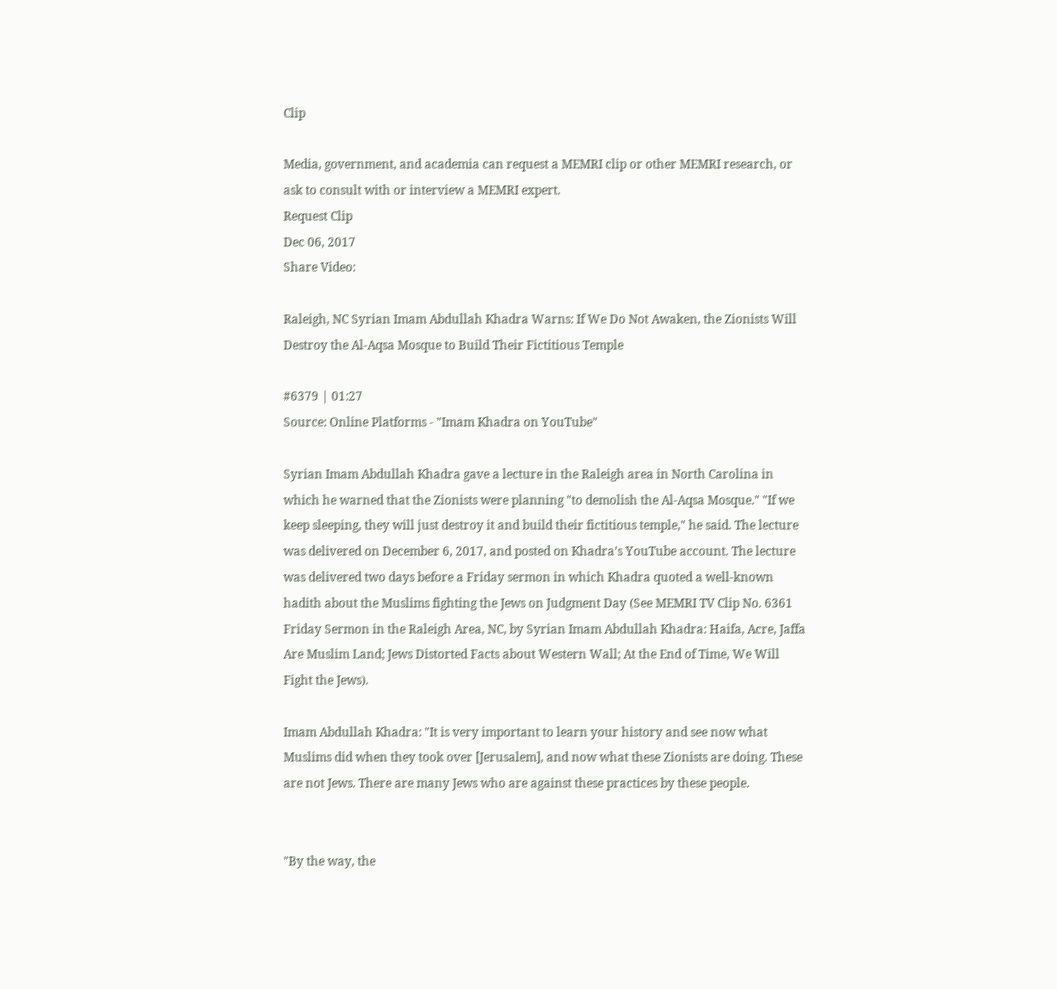Clip

Media, government, and academia can request a MEMRI clip or other MEMRI research, or ask to consult with or interview a MEMRI expert.
Request Clip
Dec 06, 2017
Share Video:

Raleigh, NC Syrian Imam Abdullah Khadra Warns: If We Do Not Awaken, the Zionists Will Destroy the Al-Aqsa Mosque to Build Their Fictitious Temple

#6379 | 01:27
Source: Online Platforms - "Imam Khadra on YouTube"

Syrian Imam Abdullah Khadra gave a lecture in the Raleigh area in North Carolina in which he warned that the Zionists were planning "to demolish the Al-Aqsa Mosque." "If we keep sleeping, they will just destroy it and build their fictitious temple," he said. The lecture was delivered on December 6, 2017, and posted on Khadra’s YouTube account. The lecture was delivered two days before a Friday sermon in which Khadra quoted a well-known hadith about the Muslims fighting the Jews on Judgment Day (See MEMRI TV Clip No. 6361 Friday Sermon in the Raleigh Area, NC, by Syrian Imam Abdullah Khadra: Haifa, Acre, Jaffa Are Muslim Land; Jews Distorted Facts about Western Wall; At the End of Time, We Will Fight the Jews).

Imam Abdullah Khadra: "It is very important to learn your history and see now what Muslims did when they took over [Jerusalem], and now what these Zionists are doing. These are not Jews. There are many Jews who are against these practices by these people.


"By the way, the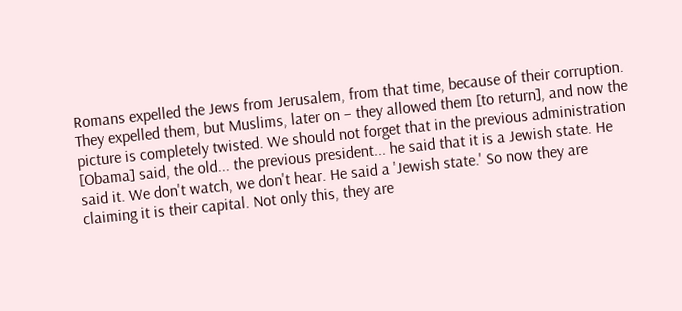Romans expelled the Jews from Jerusalem, from that time, because of their corruption. They expelled them, but Muslims, later on – they allowed them [to return], and now the picture is completely twisted. We should not forget that in the previous administration [Obama] said, the old... the previous president... he said that it is a Jewish state. He said it. We don't watch, we don't hear. He said a 'Jewish state.' So now they are claiming it is their capital. Not only this, they are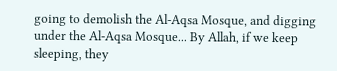going to demolish the Al-Aqsa Mosque, and digging under the Al-Aqsa Mosque... By Allah, if we keep sleeping, they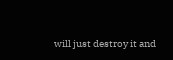will just destroy it and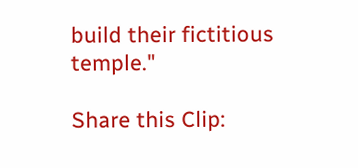build their fictitious temple."

Share this Clip: